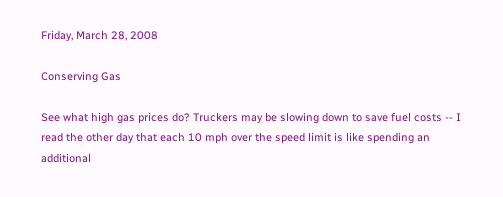Friday, March 28, 2008

Conserving Gas

See what high gas prices do? Truckers may be slowing down to save fuel costs -- I read the other day that each 10 mph over the speed limit is like spending an additional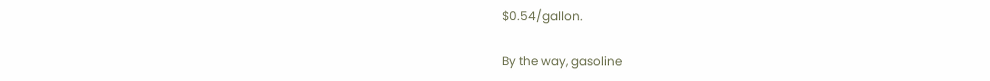$0.54/gallon.

By the way, gasoline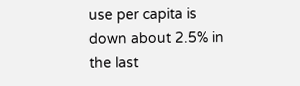use per capita is down about 2.5% in the last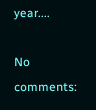year....

No comments: